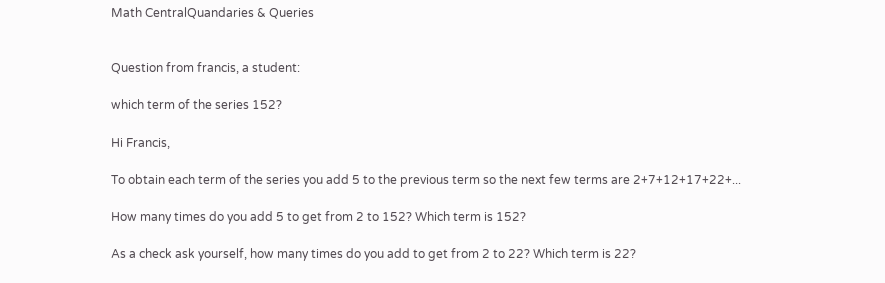Math CentralQuandaries & Queries


Question from francis, a student:

which term of the series 152?

Hi Francis,

To obtain each term of the series you add 5 to the previous term so the next few terms are 2+7+12+17+22+...

How many times do you add 5 to get from 2 to 152? Which term is 152?

As a check ask yourself, how many times do you add to get from 2 to 22? Which term is 22?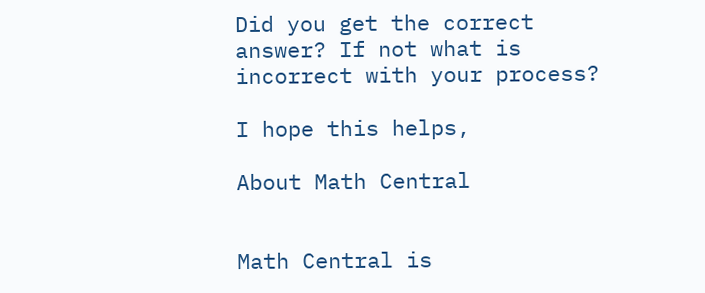Did you get the correct answer? If not what is incorrect with your process?

I hope this helps,

About Math Central


Math Central is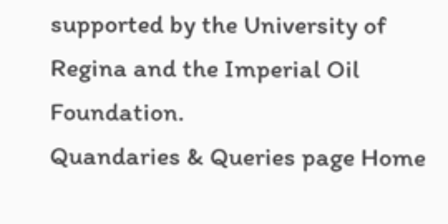supported by the University of Regina and the Imperial Oil Foundation.
Quandaries & Queries page Home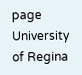page University of Regina